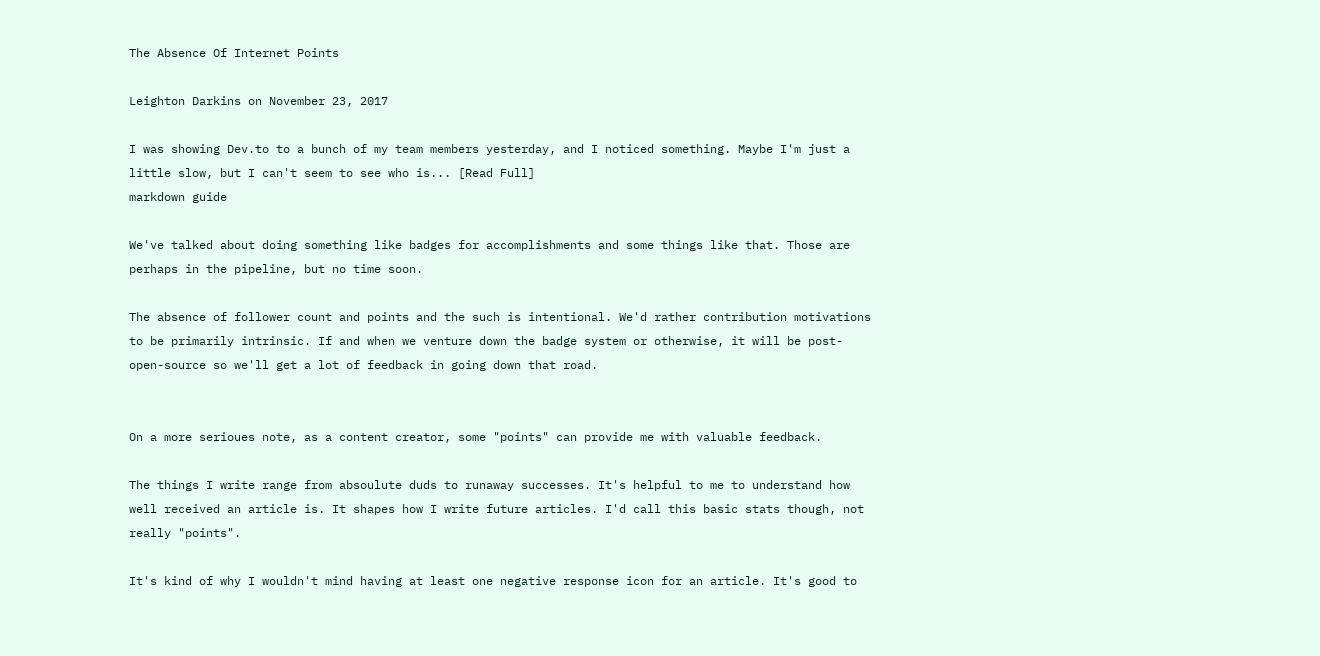The Absence Of Internet Points

Leighton Darkins on November 23, 2017

I was showing Dev.to to a bunch of my team members yesterday, and I noticed something. Maybe I'm just a little slow, but I can't seem to see who is... [Read Full]
markdown guide

We've talked about doing something like badges for accomplishments and some things like that. Those are perhaps in the pipeline, but no time soon.

The absence of follower count and points and the such is intentional. We'd rather contribution motivations to be primarily intrinsic. If and when we venture down the badge system or otherwise, it will be post-open-source so we'll get a lot of feedback in going down that road.


On a more serioues note, as a content creator, some "points" can provide me with valuable feedback.

The things I write range from absoulute duds to runaway successes. It's helpful to me to understand how well received an article is. It shapes how I write future articles. I'd call this basic stats though, not really "points".

It's kind of why I wouldn't mind having at least one negative response icon for an article. It's good to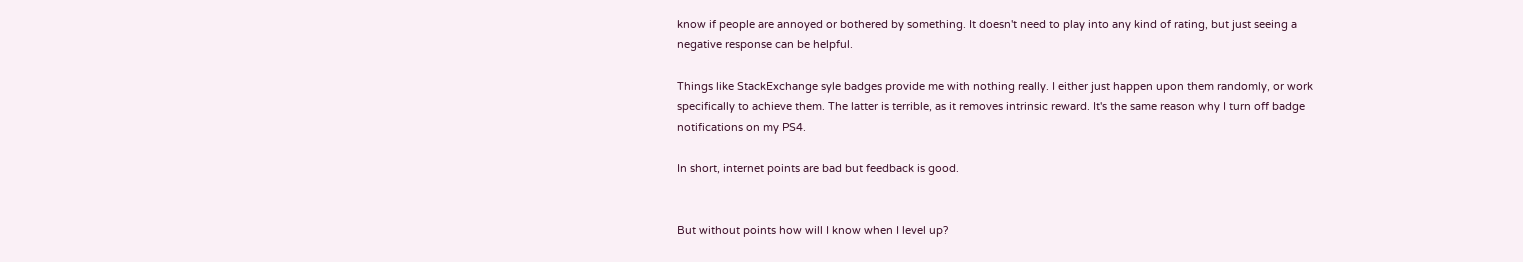know if people are annoyed or bothered by something. It doesn't need to play into any kind of rating, but just seeing a negative response can be helpful.

Things like StackExchange syle badges provide me with nothing really. I either just happen upon them randomly, or work specifically to achieve them. The latter is terrible, as it removes intrinsic reward. It's the same reason why I turn off badge notifications on my PS4.

In short, internet points are bad but feedback is good.


But without points how will I know when I level up?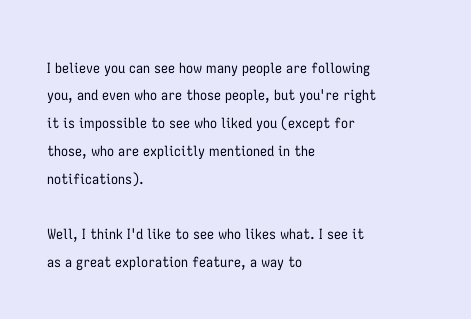I believe you can see how many people are following you, and even who are those people, but you're right it is impossible to see who liked you (except for those, who are explicitly mentioned in the notifications).

Well, I think I'd like to see who likes what. I see it as a great exploration feature, a way to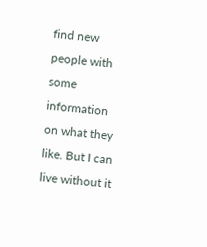find new people with some information on what they like. But I can live without it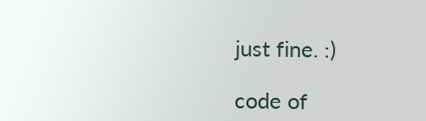just fine. :)

code of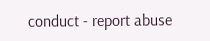conduct - report abuse